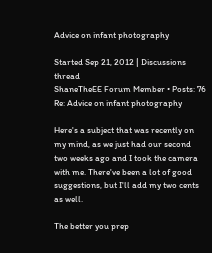Advice on infant photography

Started Sep 21, 2012 | Discussions thread
ShaneTheEE Forum Member • Posts: 76
Re: Advice on infant photography

Here's a subject that was recently on my mind, as we just had our second two weeks ago and I took the camera with me. There've been a lot of good suggestions, but I'll add my two cents as well.

The better you prep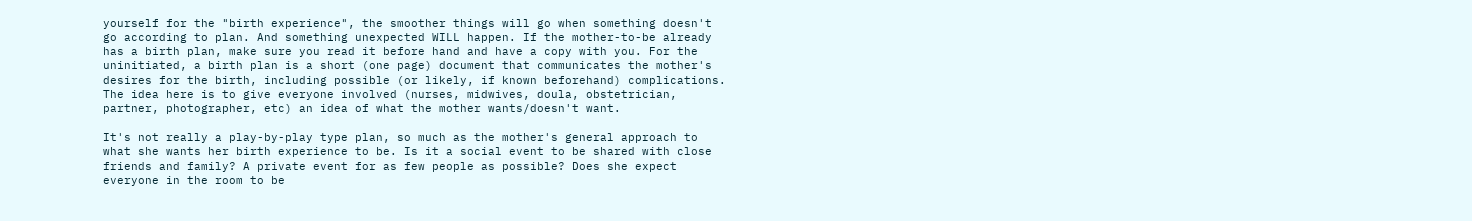yourself for the "birth experience", the smoother things will go when something doesn't go according to plan. And something unexpected WILL happen. If the mother-to-be already has a birth plan, make sure you read it before hand and have a copy with you. For the uninitiated, a birth plan is a short (one page) document that communicates the mother's desires for the birth, including possible (or likely, if known beforehand) complications. The idea here is to give everyone involved (nurses, midwives, doula, obstetrician, partner, photographer, etc) an idea of what the mother wants/doesn't want.

It's not really a play-by-play type plan, so much as the mother's general approach to what she wants her birth experience to be. Is it a social event to be shared with close friends and family? A private event for as few people as possible? Does she expect everyone in the room to be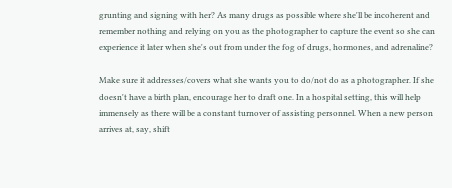grunting and signing with her? As many drugs as possible where she'll be incoherent and remember nothing and relying on you as the photographer to capture the event so she can experience it later when she's out from under the fog of drugs, hormones, and adrenaline?

Make sure it addresses/covers what she wants you to do/not do as a photographer. If she doesn't have a birth plan, encourage her to draft one. In a hospital setting, this will help immensely as there will be a constant turnover of assisting personnel. When a new person arrives at, say, shift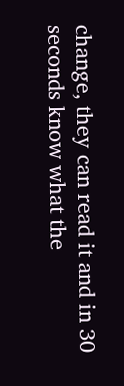change, they can read it and in 30 seconds know what the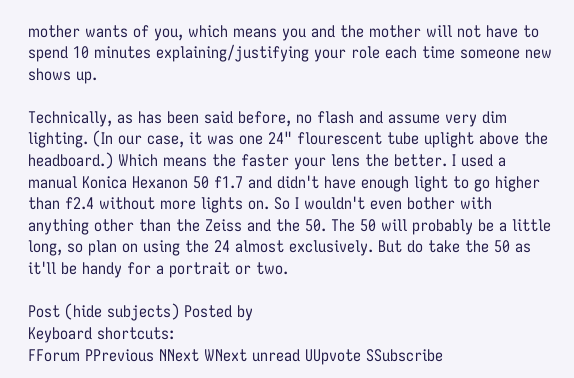mother wants of you, which means you and the mother will not have to spend 10 minutes explaining/justifying your role each time someone new shows up.

Technically, as has been said before, no flash and assume very dim lighting. (In our case, it was one 24" flourescent tube uplight above the headboard.) Which means the faster your lens the better. I used a manual Konica Hexanon 50 f1.7 and didn't have enough light to go higher than f2.4 without more lights on. So I wouldn't even bother with anything other than the Zeiss and the 50. The 50 will probably be a little long, so plan on using the 24 almost exclusively. But do take the 50 as it'll be handy for a portrait or two.

Post (hide subjects) Posted by
Keyboard shortcuts:
FForum PPrevious NNext WNext unread UUpvote SSubscribe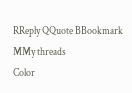RReply QQuote BBookmark MMy threads
Color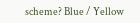scheme? Blue / Yellow